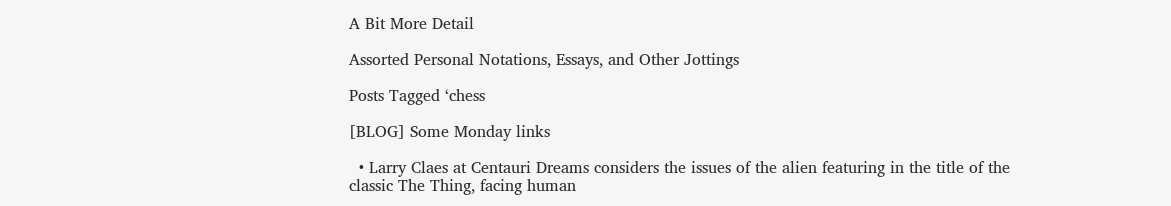A Bit More Detail

Assorted Personal Notations, Essays, and Other Jottings

Posts Tagged ‘chess

[BLOG] Some Monday links

  • Larry Claes at Centauri Dreams considers the issues of the alien featuring in the title of the classic The Thing, facing human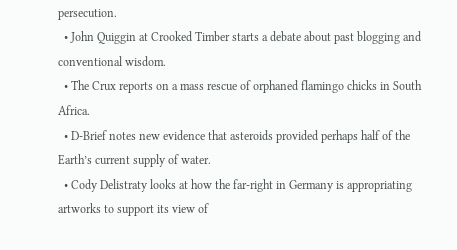persecution.
  • John Quiggin at Crooked Timber starts a debate about past blogging and conventional wisdom.
  • The Crux reports on a mass rescue of orphaned flamingo chicks in South Africa.
  • D-Brief notes new evidence that asteroids provided perhaps half of the Earth’s current supply of water.
  • Cody Delistraty looks at how the far-right in Germany is appropriating artworks to support its view of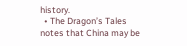history.
  • The Dragon’s Tales notes that China may be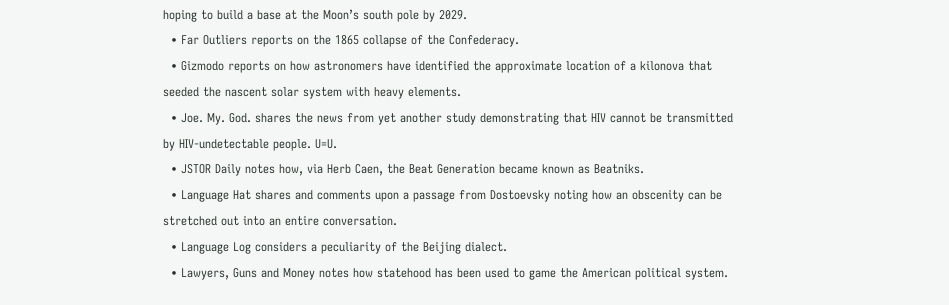hoping to build a base at the Moon’s south pole by 2029.
  • Far Outliers reports on the 1865 collapse of the Confederacy.
  • Gizmodo reports on how astronomers have identified the approximate location of a kilonova that seeded the nascent solar system with heavy elements.
  • Joe. My. God. shares the news from yet another study demonstrating that HIV cannot be transmitted by HIV-undetectable people. U=U.
  • JSTOR Daily notes how, via Herb Caen, the Beat Generation became known as Beatniks.
  • Language Hat shares and comments upon a passage from Dostoevsky noting how an obscenity can be stretched out into an entire conversation.
  • Language Log considers a peculiarity of the Beijing dialect.
  • Lawyers, Guns and Money notes how statehood has been used to game the American political system.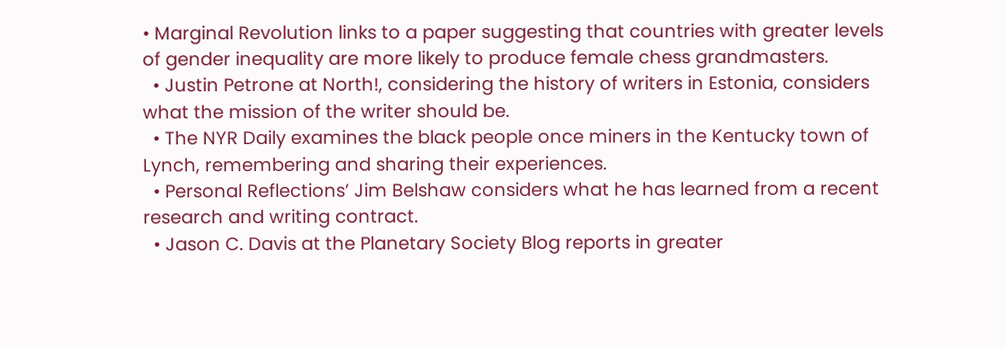• Marginal Revolution links to a paper suggesting that countries with greater levels of gender inequality are more likely to produce female chess grandmasters.
  • Justin Petrone at North!, considering the history of writers in Estonia, considers what the mission of the writer should be.
  • The NYR Daily examines the black people once miners in the Kentucky town of Lynch, remembering and sharing their experiences.
  • Personal Reflections’ Jim Belshaw considers what he has learned from a recent research and writing contract.
  • Jason C. Davis at the Planetary Society Blog reports in greater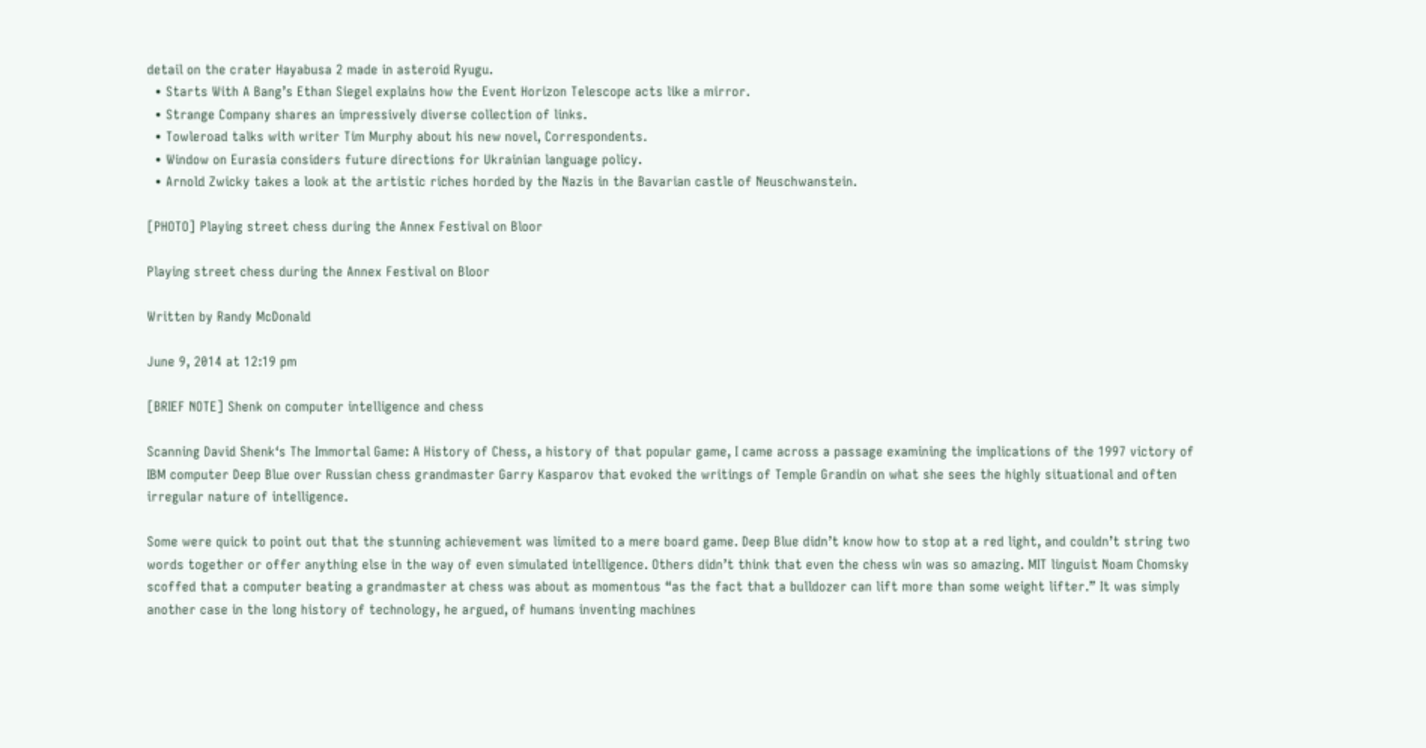detail on the crater Hayabusa 2 made in asteroid Ryugu.
  • Starts With A Bang’s Ethan Siegel explains how the Event Horizon Telescope acts like a mirror.
  • Strange Company shares an impressively diverse collection of links.
  • Towleroad talks with writer Tim Murphy about his new novel, Correspondents.
  • Window on Eurasia considers future directions for Ukrainian language policy.
  • Arnold Zwicky takes a look at the artistic riches horded by the Nazis in the Bavarian castle of Neuschwanstein.

[PHOTO] Playing street chess during the Annex Festival on Bloor

Playing street chess during the Annex Festival on Bloor

Written by Randy McDonald

June 9, 2014 at 12:19 pm

[BRIEF NOTE] Shenk on computer intelligence and chess

Scanning David Shenk‘s The Immortal Game: A History of Chess, a history of that popular game, I came across a passage examining the implications of the 1997 victory of IBM computer Deep Blue over Russian chess grandmaster Garry Kasparov that evoked the writings of Temple Grandin on what she sees the highly situational and often irregular nature of intelligence.

Some were quick to point out that the stunning achievement was limited to a mere board game. Deep Blue didn’t know how to stop at a red light, and couldn’t string two words together or offer anything else in the way of even simulated intelligence. Others didn’t think that even the chess win was so amazing. MIT linguist Noam Chomsky scoffed that a computer beating a grandmaster at chess was about as momentous “as the fact that a bulldozer can lift more than some weight lifter.” It was simply another case in the long history of technology, he argued, of humans inventing machines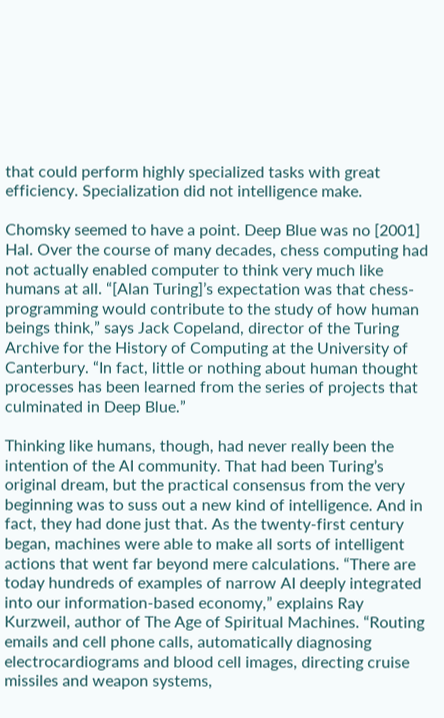that could perform highly specialized tasks with great efficiency. Specialization did not intelligence make.

Chomsky seemed to have a point. Deep Blue was no [2001] Hal. Over the course of many decades, chess computing had not actually enabled computer to think very much like humans at all. “[Alan Turing]’s expectation was that chess-programming would contribute to the study of how human beings think,” says Jack Copeland, director of the Turing Archive for the History of Computing at the University of Canterbury. “In fact, little or nothing about human thought processes has been learned from the series of projects that culminated in Deep Blue.”

Thinking like humans, though, had never really been the intention of the AI community. That had been Turing’s original dream, but the practical consensus from the very beginning was to suss out a new kind of intelligence. And in fact, they had done just that. As the twenty-first century began, machines were able to make all sorts of intelligent actions that went far beyond mere calculations. “There are today hundreds of examples of narrow AI deeply integrated into our information-based economy,” explains Ray Kurzweil, author of The Age of Spiritual Machines. “Routing emails and cell phone calls, automatically diagnosing electrocardiograms and blood cell images, directing cruise missiles and weapon systems,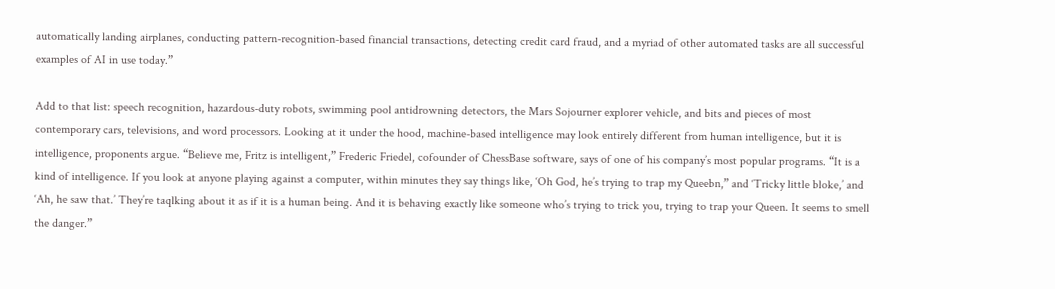automatically landing airplanes, conducting pattern-recognition-based financial transactions, detecting credit card fraud, and a myriad of other automated tasks are all successful examples of AI in use today.”

Add to that list: speech recognition, hazardous-duty robots, swimming pool antidrowning detectors, the Mars Sojourner explorer vehicle, and bits and pieces of most contemporary cars, televisions, and word processors. Looking at it under the hood, machine-based intelligence may look entirely different from human intelligence, but it is intelligence, proponents argue. “Believe me, Fritz is intelligent,” Frederic Friedel, cofounder of ChessBase software, says of one of his company’s most popular programs. “It is a kind of intelligence. If you look at anyone playing against a computer, within minutes they say things like, ‘Oh God, he’s trying to trap my Queebn,” and ‘Tricky little bloke,’ and ‘Ah, he saw that.’ They’re taqlking about it as if it is a human being. And it is behaving exactly like someone who’s trying to trick you, trying to trap your Queen. It seems to smell the danger.”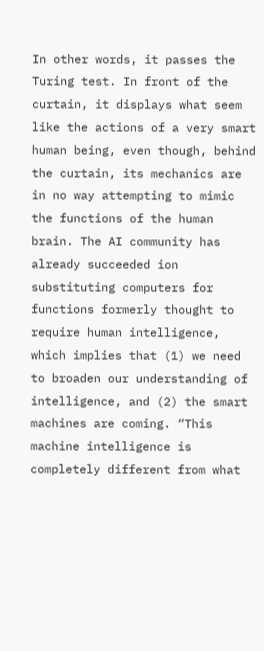In other words, it passes the Turing test. In front of the curtain, it displays what seem like the actions of a very smart human being, even though, behind the curtain, its mechanics are in no way attempting to mimic the functions of the human brain. The AI community has already succeeded ion substituting computers for functions formerly thought to require human intelligence, which implies that (1) we need to broaden our understanding of intelligence, and (2) the smart machines are coming. “This machine intelligence is completely different from what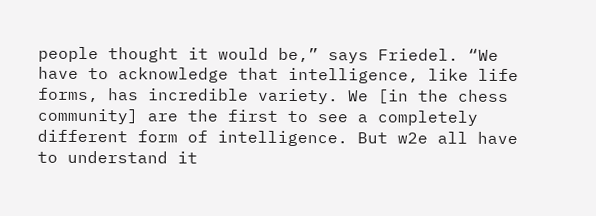people thought it would be,” says Friedel. “We have to acknowledge that intelligence, like life forms, has incredible variety. We [in the chess community] are the first to see a completely different form of intelligence. But w2e all have to understand it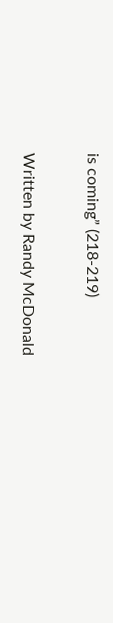is coming” (218-219)

Written by Randy McDonald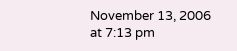November 13, 2006 at 7:13 pm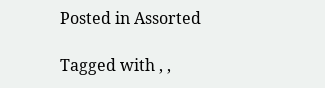Posted in Assorted

Tagged with , ,